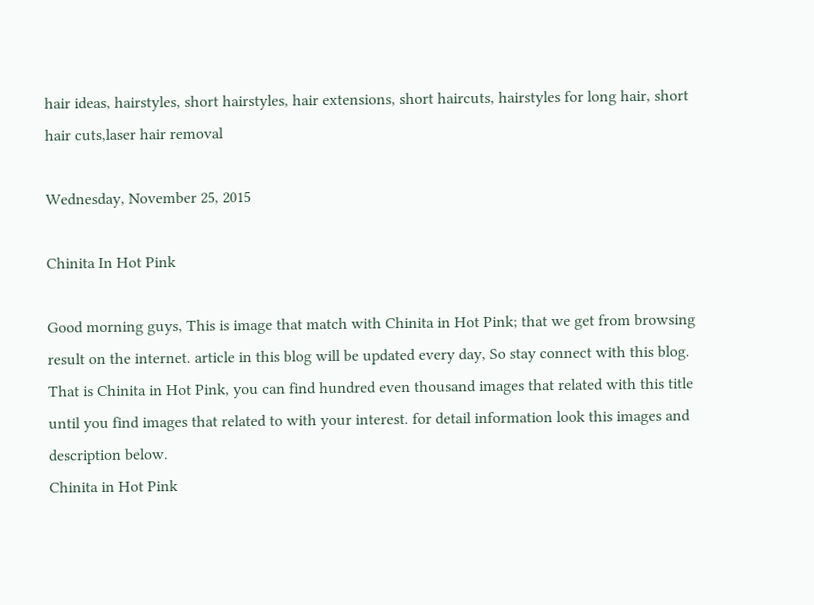hair ideas, hairstyles, short hairstyles, hair extensions, short haircuts, hairstyles for long hair, short hair cuts,laser hair removal

Wednesday, November 25, 2015

Chinita In Hot Pink

Good morning guys, This is image that match with Chinita in Hot Pink; that we get from browsing result on the internet. article in this blog will be updated every day, So stay connect with this blog. That is Chinita in Hot Pink, you can find hundred even thousand images that related with this title until you find images that related to with your interest. for detail information look this images and description below.
Chinita in Hot Pink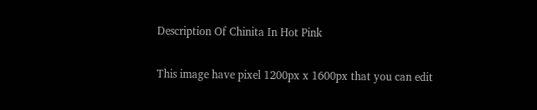Description Of Chinita In Hot Pink

This image have pixel 1200px x 1600px that you can edit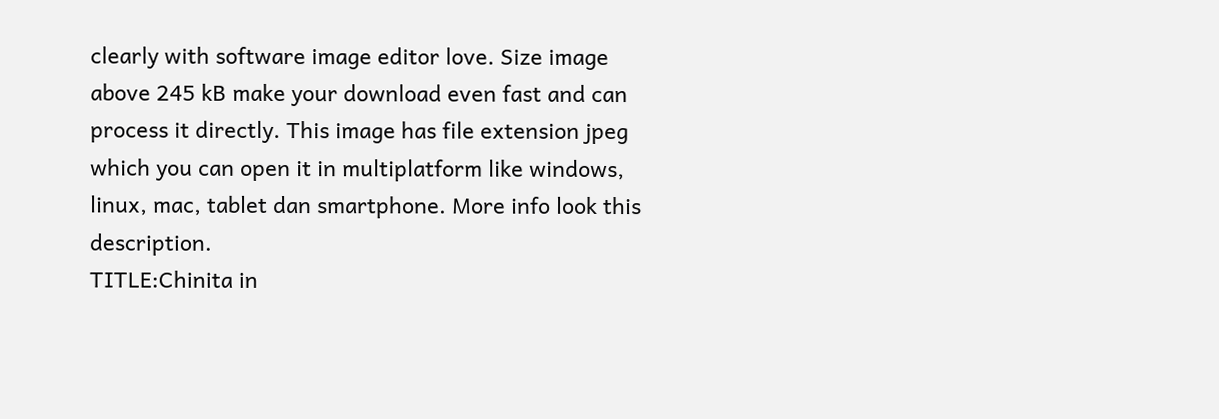clearly with software image editor love. Size image above 245 kB make your download even fast and can process it directly. This image has file extension jpeg which you can open it in multiplatform like windows, linux, mac, tablet dan smartphone. More info look this description.
TITLE:Chinita in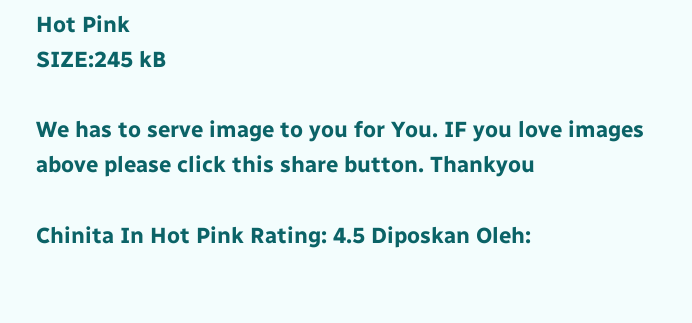Hot Pink
SIZE:245 kB

We has to serve image to you for You. IF you love images above please click this share button. Thankyou

Chinita In Hot Pink Rating: 4.5 Diposkan Oleh: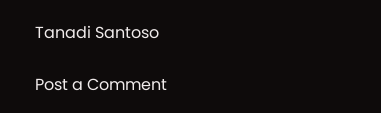Tanadi Santoso


Post a Comment